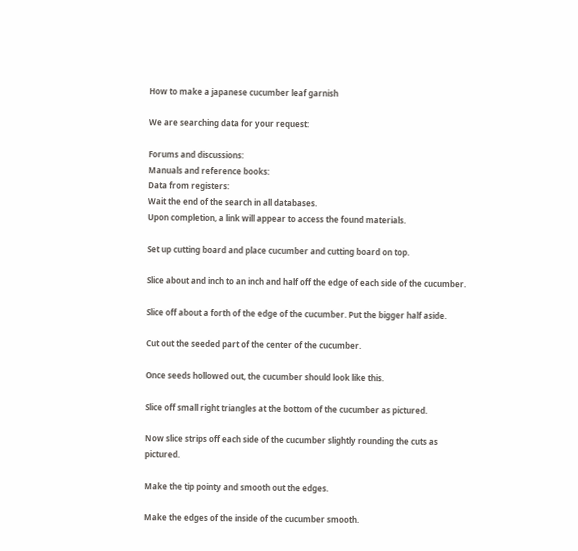How to make a japanese cucumber leaf garnish

We are searching data for your request:

Forums and discussions:
Manuals and reference books:
Data from registers:
Wait the end of the search in all databases.
Upon completion, a link will appear to access the found materials.

Set up cutting board and place cucumber and cutting board on top.

Slice about and inch to an inch and half off the edge of each side of the cucumber.

Slice off about a forth of the edge of the cucumber. Put the bigger half aside.

Cut out the seeded part of the center of the cucumber.

Once seeds hollowed out, the cucumber should look like this.

Slice off small right triangles at the bottom of the cucumber as pictured.

Now slice strips off each side of the cucumber slightly rounding the cuts as pictured.

Make the tip pointy and smooth out the edges.

Make the edges of the inside of the cucumber smooth.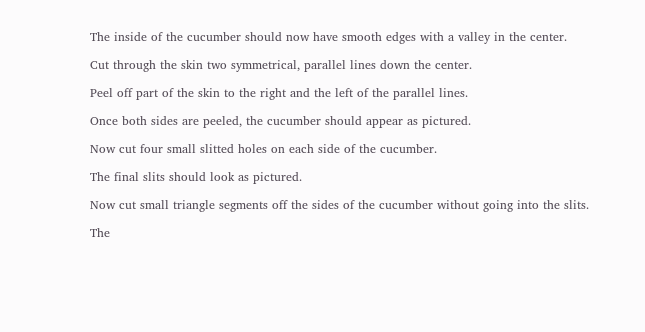The inside of the cucumber should now have smooth edges with a valley in the center.

Cut through the skin two symmetrical, parallel lines down the center.

Peel off part of the skin to the right and the left of the parallel lines.

Once both sides are peeled, the cucumber should appear as pictured.

Now cut four small slitted holes on each side of the cucumber.

The final slits should look as pictured.

Now cut small triangle segments off the sides of the cucumber without going into the slits.

The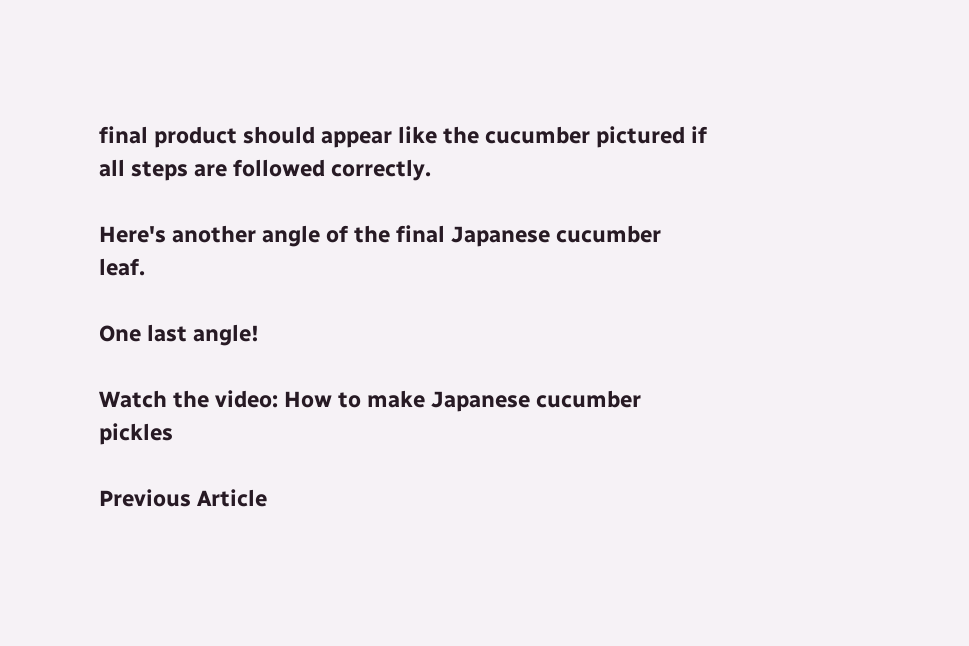final product should appear like the cucumber pictured if all steps are followed correctly.

Here's another angle of the final Japanese cucumber leaf.

One last angle!

Watch the video: How to make Japanese cucumber pickles

Previous Article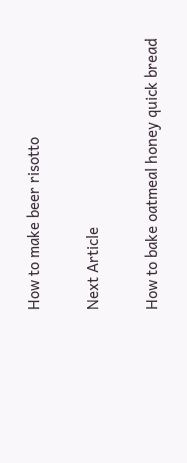How to make beer risotto

Next Article

How to bake oatmeal honey quick bread